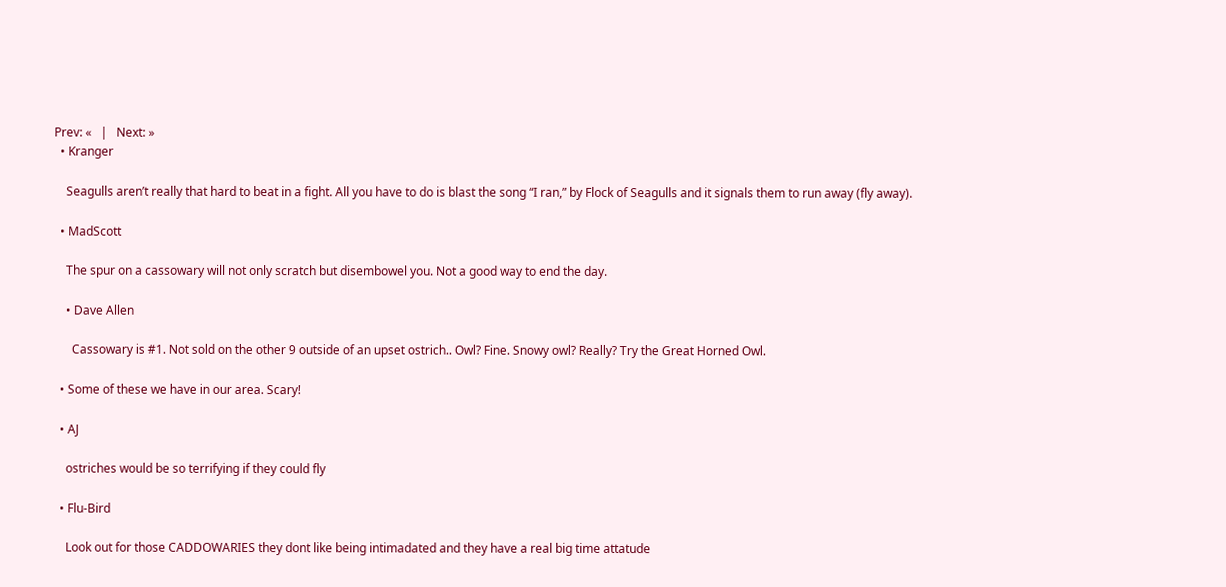Prev: «   |   Next: »
  • Kranger

    Seagulls aren’t really that hard to beat in a fight. All you have to do is blast the song “I ran,” by Flock of Seagulls and it signals them to run away (fly away).

  • MadScott

    The spur on a cassowary will not only scratch but disembowel you. Not a good way to end the day.

    • Dave Allen

      Cassowary is #1. Not sold on the other 9 outside of an upset ostrich.. Owl? Fine. Snowy owl? Really? Try the Great Horned Owl.

  • Some of these we have in our area. Scary!

  • AJ

    ostriches would be so terrifying if they could fly

  • Flu-Bird

    Look out for those CADDOWARIES they dont like being intimadated and they have a real big time attatude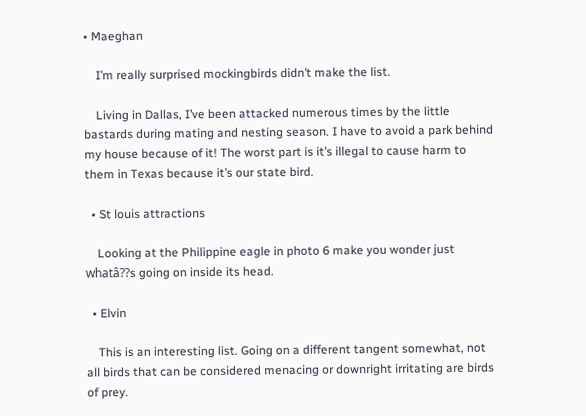• Maeghan

    I’m really surprised mockingbirds didn’t make the list.

    Living in Dallas, I’ve been attacked numerous times by the little bastards during mating and nesting season. I have to avoid a park behind my house because of it! The worst part is it’s illegal to cause harm to them in Texas because it’s our state bird.

  • St louis attractions

    Looking at the Philippine eagle in photo 6 make you wonder just whatâ??s going on inside its head.

  • Elvin

    This is an interesting list. Going on a different tangent somewhat, not all birds that can be considered menacing or downright irritating are birds of prey.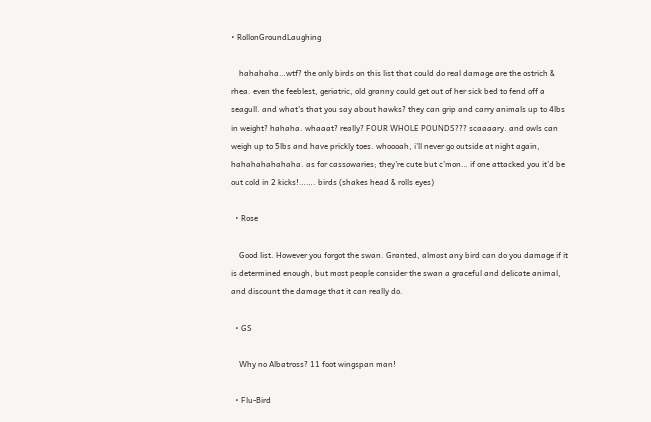• RollonGroundLaughing

    hahahaha…wtf? the only birds on this list that could do real damage are the ostrich & rhea. even the feeblest, geriatric, old granny could get out of her sick bed to fend off a seagull. and what’s that you say about hawks? they can grip and carry animals up to 4lbs in weight? hahaha. whaaat? really? FOUR WHOLE POUNDS??? scaaaary. and owls can weigh up to 5lbs and have prickly toes. whoooah, i’ll never go outside at night again, hahahahahahaha. as for cassowaries; they’re cute but c’mon… if one attacked you it’d be out cold in 2 kicks!……. birds (shakes head & rolls eyes)

  • Rose

    Good list. However you forgot the swan. Granted, almost any bird can do you damage if it is determined enough, but most people consider the swan a graceful and delicate animal, and discount the damage that it can really do.

  • GS

    Why no Albatross? 11 foot wingspan man!

  • Flu-Bird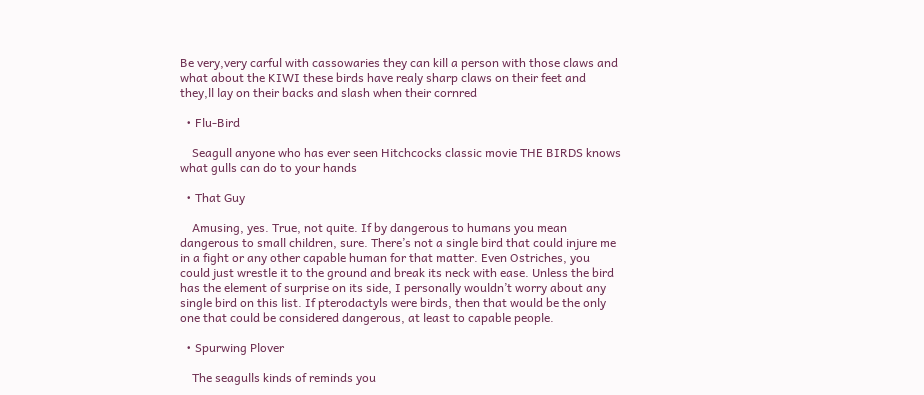Be very,very carful with cassowaries they can kill a person with those claws and what about the KIWI these birds have realy sharp claws on their feet and they,ll lay on their backs and slash when their cornred

  • Flu-Bird

    Seagull anyone who has ever seen Hitchcocks classic movie THE BIRDS knows what gulls can do to your hands

  • That Guy

    Amusing, yes. True, not quite. If by dangerous to humans you mean dangerous to small children, sure. There’s not a single bird that could injure me in a fight or any other capable human for that matter. Even Ostriches, you could just wrestle it to the ground and break its neck with ease. Unless the bird has the element of surprise on its side, I personally wouldn’t worry about any single bird on this list. If pterodactyls were birds, then that would be the only one that could be considered dangerous, at least to capable people.

  • Spurwing Plover

    The seagulls kinds of reminds you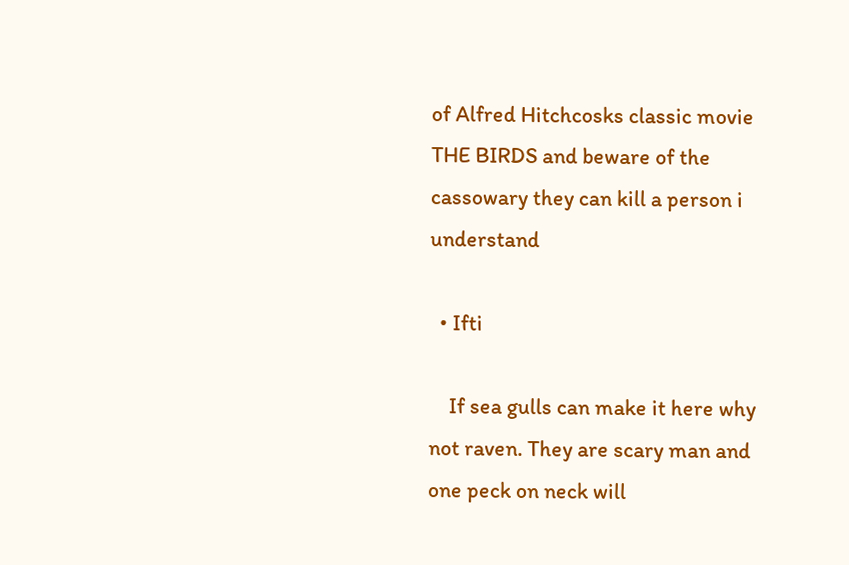of Alfred Hitchcosks classic movie THE BIRDS and beware of the cassowary they can kill a person i understand

  • Ifti

    If sea gulls can make it here why not raven. They are scary man and one peck on neck will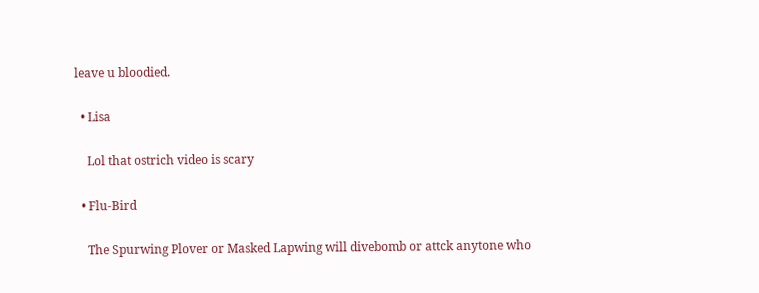leave u bloodied.

  • Lisa

    Lol that ostrich video is scary

  • Flu-Bird

    The Spurwing Plover or Masked Lapwing will divebomb or attck anytone who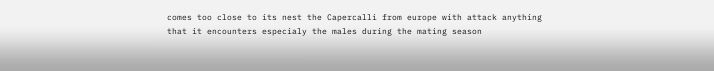comes too close to its nest the Capercalli from europe with attack anything that it encounters especialy the males during the mating season